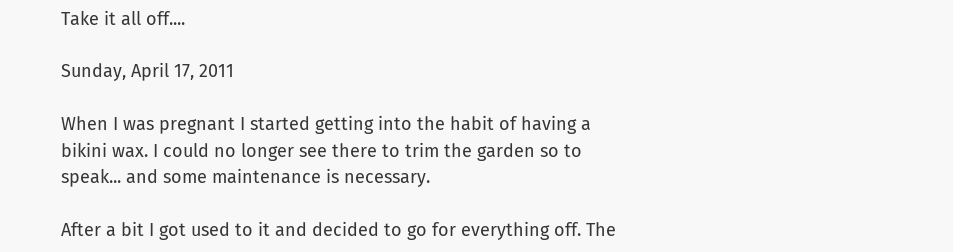Take it all off....

Sunday, April 17, 2011

When I was pregnant I started getting into the habit of having a bikini wax. I could no longer see there to trim the garden so to speak... and some maintenance is necessary.

After a bit I got used to it and decided to go for everything off. The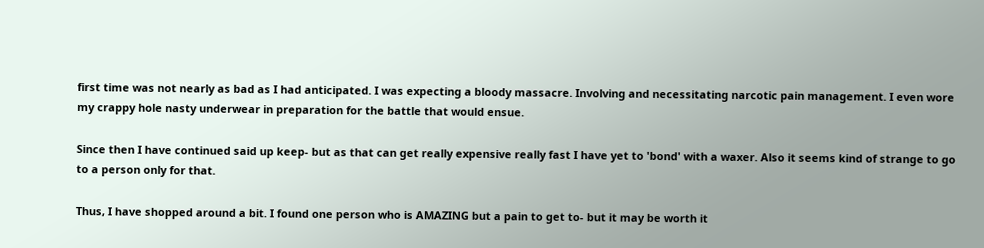first time was not nearly as bad as I had anticipated. I was expecting a bloody massacre. Involving and necessitating narcotic pain management. I even wore my crappy hole nasty underwear in preparation for the battle that would ensue.

Since then I have continued said up keep- but as that can get really expensive really fast I have yet to 'bond' with a waxer. Also it seems kind of strange to go to a person only for that.

Thus, I have shopped around a bit. I found one person who is AMAZING but a pain to get to- but it may be worth it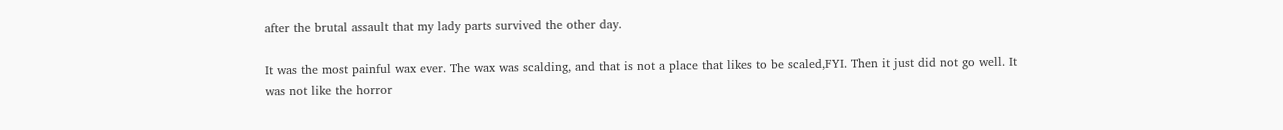after the brutal assault that my lady parts survived the other day.

It was the most painful wax ever. The wax was scalding, and that is not a place that likes to be scaled,FYI. Then it just did not go well. It was not like the horror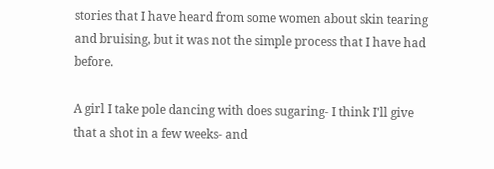stories that I have heard from some women about skin tearing and bruising, but it was not the simple process that I have had before.

A girl I take pole dancing with does sugaring- I think I'll give that a shot in a few weeks- and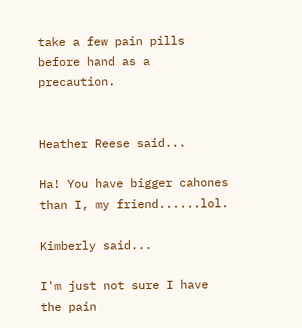take a few pain pills before hand as a precaution.


Heather Reese said...

Ha! You have bigger cahones than I, my friend......lol.

Kimberly said...

I'm just not sure I have the pain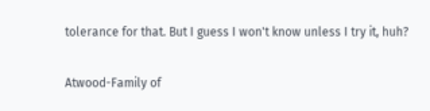tolerance for that. But I guess I won't know unless I try it, huh?

Atwood-Family of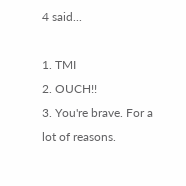4 said...

1. TMI
2. OUCH!!
3. You're brave. For a lot of reasons.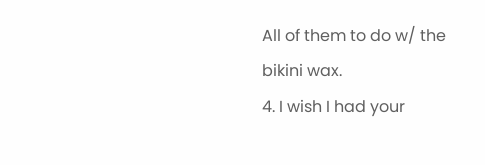All of them to do w/ the bikini wax.
4. I wish I had your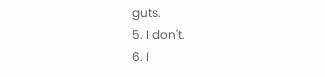guts.
5. I don't.
6. I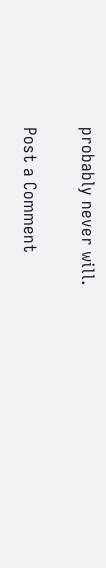probably never will.

Post a Comment